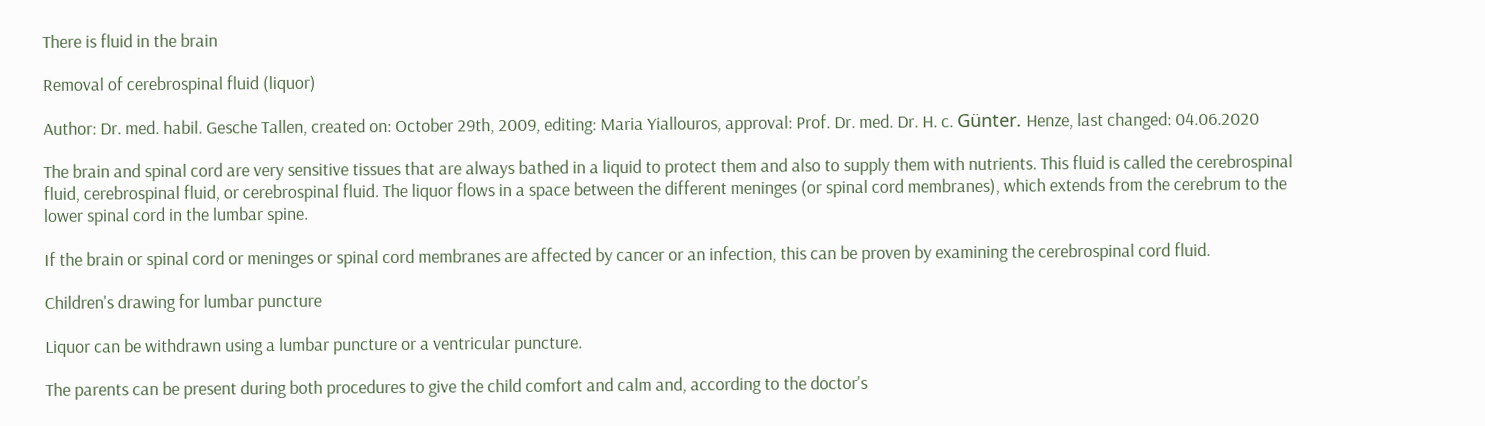There is fluid in the brain

Removal of cerebrospinal fluid (liquor)

Author: Dr. med. habil. Gesche Tallen, created on: October 29th, 2009, editing: Maria Yiallouros, approval: Prof. Dr. med. Dr. H. c. Günter. Henze, last changed: 04.06.2020

The brain and spinal cord are very sensitive tissues that are always bathed in a liquid to protect them and also to supply them with nutrients. This fluid is called the cerebrospinal fluid, cerebrospinal fluid, or cerebrospinal fluid. The liquor flows in a space between the different meninges (or spinal cord membranes), which extends from the cerebrum to the lower spinal cord in the lumbar spine.

If the brain or spinal cord or meninges or spinal cord membranes are affected by cancer or an infection, this can be proven by examining the cerebrospinal cord fluid.

Children's drawing for lumbar puncture

Liquor can be withdrawn using a lumbar puncture or a ventricular puncture.

The parents can be present during both procedures to give the child comfort and calm and, according to the doctor's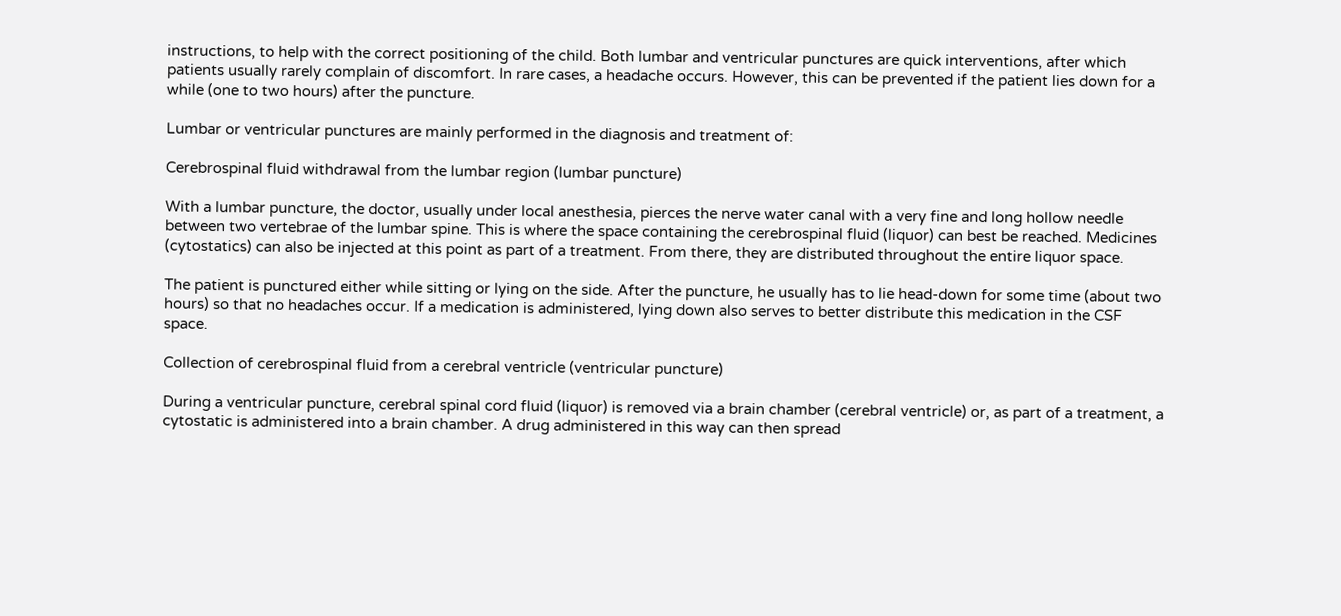instructions, to help with the correct positioning of the child. Both lumbar and ventricular punctures are quick interventions, after which patients usually rarely complain of discomfort. In rare cases, a headache occurs. However, this can be prevented if the patient lies down for a while (one to two hours) after the puncture.

Lumbar or ventricular punctures are mainly performed in the diagnosis and treatment of:

Cerebrospinal fluid withdrawal from the lumbar region (lumbar puncture)

With a lumbar puncture, the doctor, usually under local anesthesia, pierces the nerve water canal with a very fine and long hollow needle between two vertebrae of the lumbar spine. This is where the space containing the cerebrospinal fluid (liquor) can best be reached. Medicines (cytostatics) can also be injected at this point as part of a treatment. From there, they are distributed throughout the entire liquor space.

The patient is punctured either while sitting or lying on the side. After the puncture, he usually has to lie head-down for some time (about two hours) so that no headaches occur. If a medication is administered, lying down also serves to better distribute this medication in the CSF space.

Collection of cerebrospinal fluid from a cerebral ventricle (ventricular puncture)

During a ventricular puncture, cerebral spinal cord fluid (liquor) is removed via a brain chamber (cerebral ventricle) or, as part of a treatment, a cytostatic is administered into a brain chamber. A drug administered in this way can then spread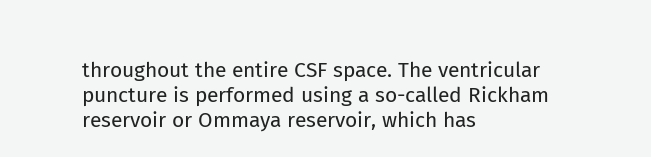throughout the entire CSF space. The ventricular puncture is performed using a so-called Rickham reservoir or Ommaya reservoir, which has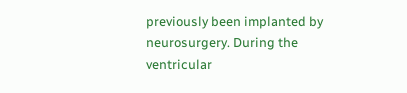previously been implanted by neurosurgery. During the ventricular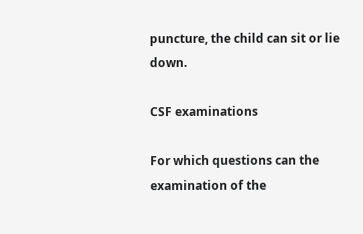puncture, the child can sit or lie down.

CSF examinations

For which questions can the examination of the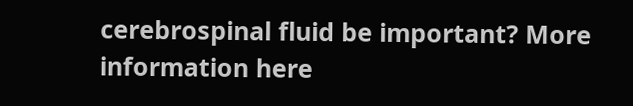cerebrospinal fluid be important? More information here